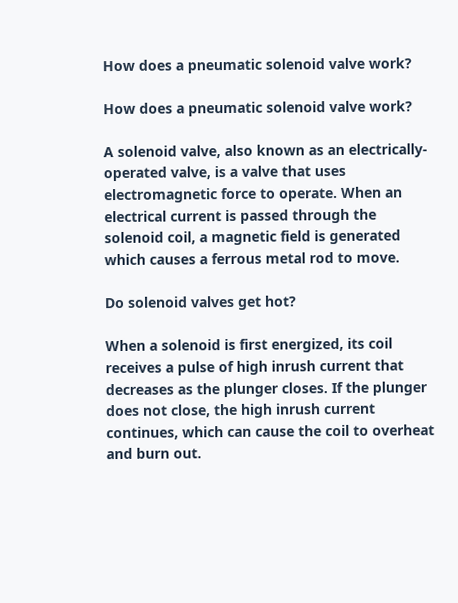How does a pneumatic solenoid valve work?

How does a pneumatic solenoid valve work?

A solenoid valve, also known as an electrically-operated valve, is a valve that uses electromagnetic force to operate. When an electrical current is passed through the solenoid coil, a magnetic field is generated which causes a ferrous metal rod to move.

Do solenoid valves get hot?

When a solenoid is first energized, its coil receives a pulse of high inrush current that decreases as the plunger closes. If the plunger does not close, the high inrush current continues, which can cause the coil to overheat and burn out.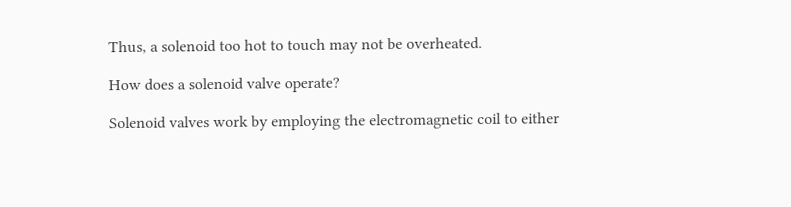Thus, a solenoid too hot to touch may not be overheated.

How does a solenoid valve operate?

Solenoid valves work by employing the electromagnetic coil to either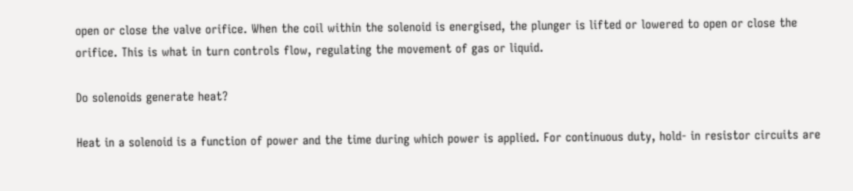open or close the valve orifice. When the coil within the solenoid is energised, the plunger is lifted or lowered to open or close the orifice. This is what in turn controls flow, regulating the movement of gas or liquid.

Do solenoids generate heat?

Heat in a solenoid is a function of power and the time during which power is applied. For continuous duty, hold- in resistor circuits are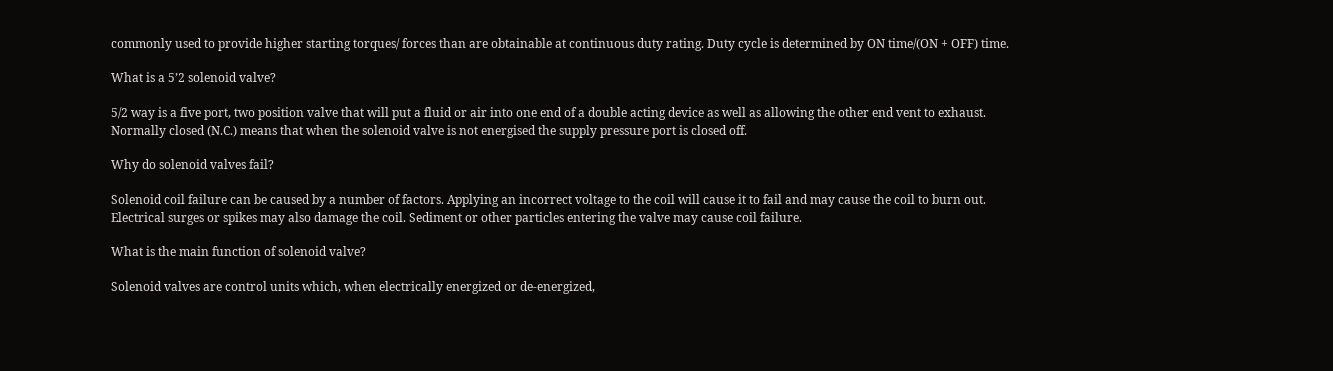commonly used to provide higher starting torques/ forces than are obtainable at continuous duty rating. Duty cycle is determined by ON time/(ON + OFF) time.

What is a 5’2 solenoid valve?

5/2 way is a five port, two position valve that will put a fluid or air into one end of a double acting device as well as allowing the other end vent to exhaust. Normally closed (N.C.) means that when the solenoid valve is not energised the supply pressure port is closed off.

Why do solenoid valves fail?

Solenoid coil failure can be caused by a number of factors. Applying an incorrect voltage to the coil will cause it to fail and may cause the coil to burn out. Electrical surges or spikes may also damage the coil. Sediment or other particles entering the valve may cause coil failure.

What is the main function of solenoid valve?

Solenoid valves are control units which, when electrically energized or de-energized,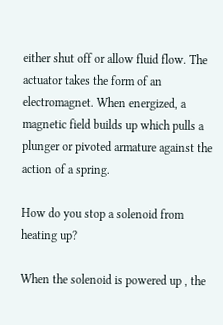either shut off or allow fluid flow. The actuator takes the form of an electromagnet. When energized, a magnetic field builds up which pulls a plunger or pivoted armature against the action of a spring.

How do you stop a solenoid from heating up?

When the solenoid is powered up , the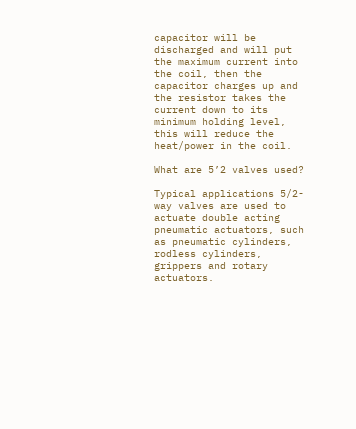capacitor will be discharged and will put the maximum current into the coil, then the capacitor charges up and the resistor takes the current down to its minimum holding level, this will reduce the heat/power in the coil.

What are 5’2 valves used?

Typical applications 5/2-way valves are used to actuate double acting pneumatic actuators, such as pneumatic cylinders, rodless cylinders, grippers and rotary actuators.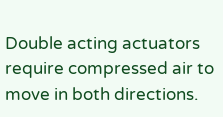Double acting actuators require compressed air to move in both directions.